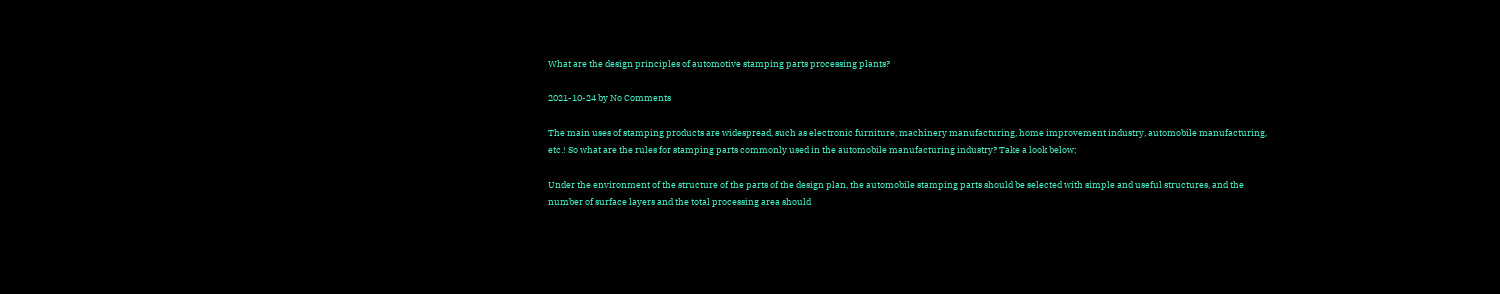What are the design principles of automotive stamping parts processing plants?

2021-10-24 by No Comments

The main uses of stamping products are widespread, such as electronic furniture, machinery manufacturing, home improvement industry, automobile manufacturing, etc.! So what are the rules for stamping parts commonly used in the automobile manufacturing industry? Take a look below;

Under the environment of the structure of the parts of the design plan, the automobile stamping parts should be selected with simple and useful structures, and the number of surface layers and the total processing area should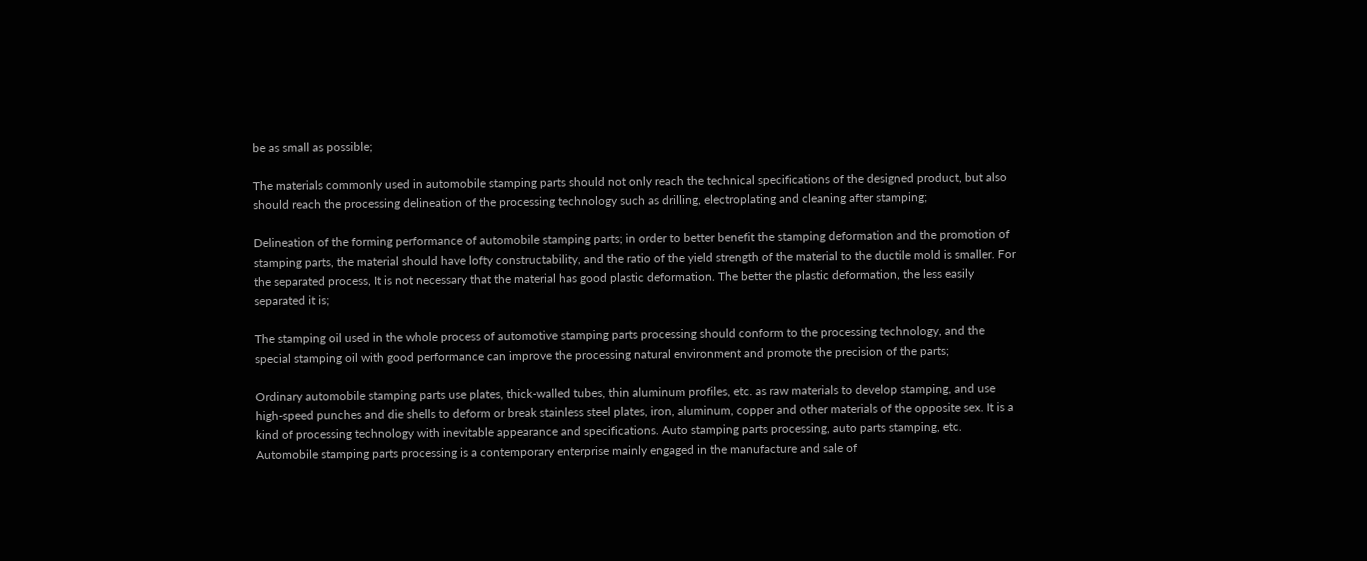be as small as possible;

The materials commonly used in automobile stamping parts should not only reach the technical specifications of the designed product, but also should reach the processing delineation of the processing technology such as drilling, electroplating and cleaning after stamping;

Delineation of the forming performance of automobile stamping parts; in order to better benefit the stamping deformation and the promotion of stamping parts, the material should have lofty constructability, and the ratio of the yield strength of the material to the ductile mold is smaller. For the separated process, It is not necessary that the material has good plastic deformation. The better the plastic deformation, the less easily separated it is;

The stamping oil used in the whole process of automotive stamping parts processing should conform to the processing technology, and the special stamping oil with good performance can improve the processing natural environment and promote the precision of the parts;

Ordinary automobile stamping parts use plates, thick-walled tubes, thin aluminum profiles, etc. as raw materials to develop stamping, and use high-speed punches and die shells to deform or break stainless steel plates, iron, aluminum, copper and other materials of the opposite sex. It is a kind of processing technology with inevitable appearance and specifications. Auto stamping parts processing, auto parts stamping, etc. Automobile stamping parts processing is a contemporary enterprise mainly engaged in the manufacture and sale of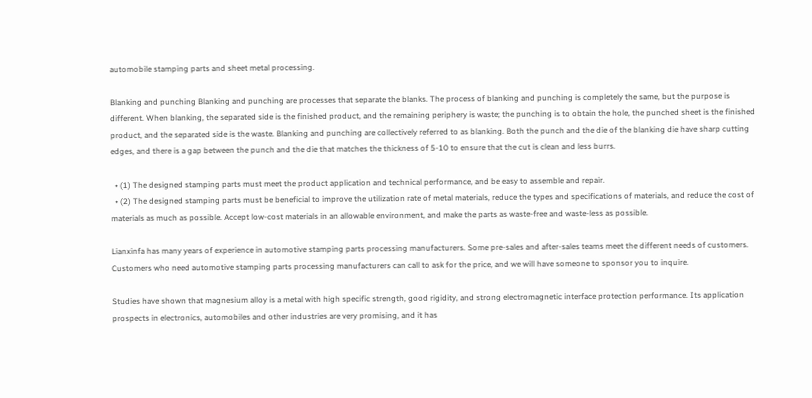automobile stamping parts and sheet metal processing.

Blanking and punching Blanking and punching are processes that separate the blanks. The process of blanking and punching is completely the same, but the purpose is different. When blanking, the separated side is the finished product, and the remaining periphery is waste; the punching is to obtain the hole, the punched sheet is the finished product, and the separated side is the waste. Blanking and punching are collectively referred to as blanking. Both the punch and the die of the blanking die have sharp cutting edges, and there is a gap between the punch and the die that matches the thickness of 5-10 to ensure that the cut is clean and less burrs.

  • (1) The designed stamping parts must meet the product application and technical performance, and be easy to assemble and repair.
  • (2) The designed stamping parts must be beneficial to improve the utilization rate of metal materials, reduce the types and specifications of materials, and reduce the cost of materials as much as possible. Accept low-cost materials in an allowable environment, and make the parts as waste-free and waste-less as possible.

Lianxinfa has many years of experience in automotive stamping parts processing manufacturers. Some pre-sales and after-sales teams meet the different needs of customers. Customers who need automotive stamping parts processing manufacturers can call to ask for the price, and we will have someone to sponsor you to inquire.

Studies have shown that magnesium alloy is a metal with high specific strength, good rigidity, and strong electromagnetic interface protection performance. Its application prospects in electronics, automobiles and other industries are very promising, and it has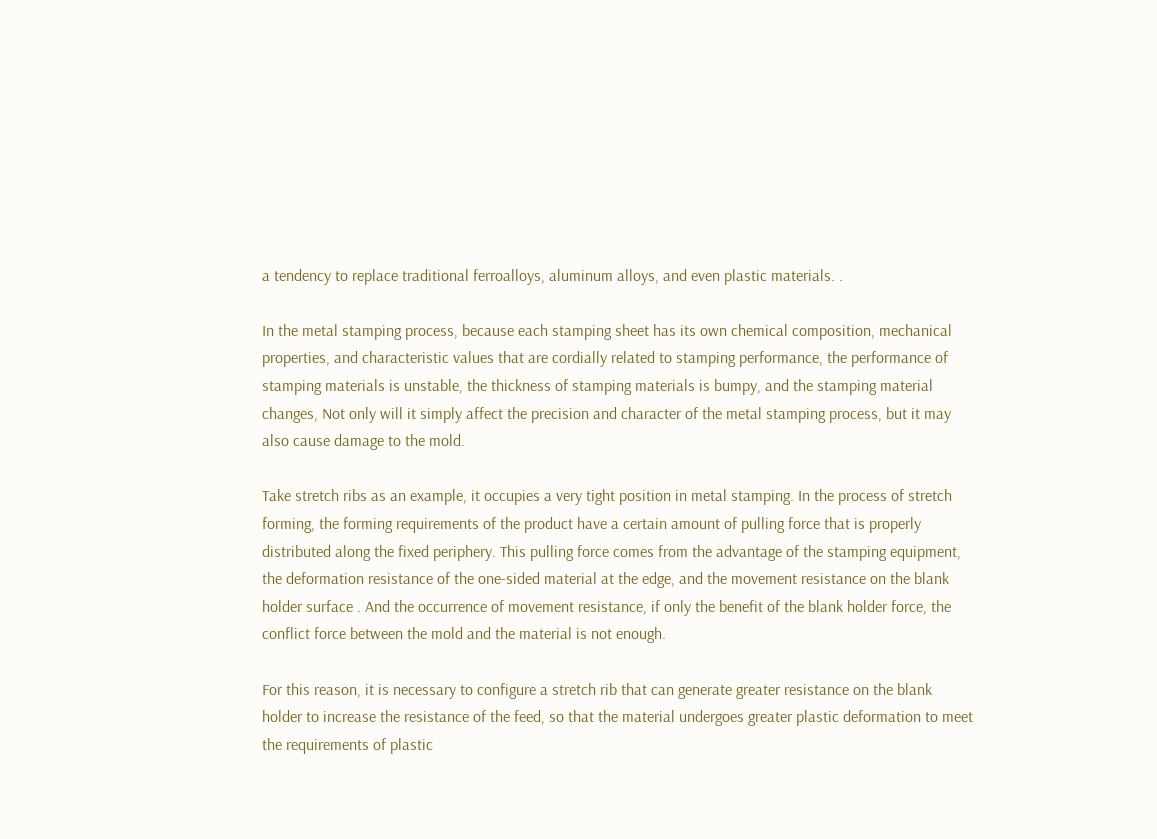a tendency to replace traditional ferroalloys, aluminum alloys, and even plastic materials. .

In the metal stamping process, because each stamping sheet has its own chemical composition, mechanical properties, and characteristic values that are cordially related to stamping performance, the performance of stamping materials is unstable, the thickness of stamping materials is bumpy, and the stamping material changes, Not only will it simply affect the precision and character of the metal stamping process, but it may also cause damage to the mold.

Take stretch ribs as an example, it occupies a very tight position in metal stamping. In the process of stretch forming, the forming requirements of the product have a certain amount of pulling force that is properly distributed along the fixed periphery. This pulling force comes from the advantage of the stamping equipment, the deformation resistance of the one-sided material at the edge, and the movement resistance on the blank holder surface . And the occurrence of movement resistance, if only the benefit of the blank holder force, the conflict force between the mold and the material is not enough.

For this reason, it is necessary to configure a stretch rib that can generate greater resistance on the blank holder to increase the resistance of the feed, so that the material undergoes greater plastic deformation to meet the requirements of plastic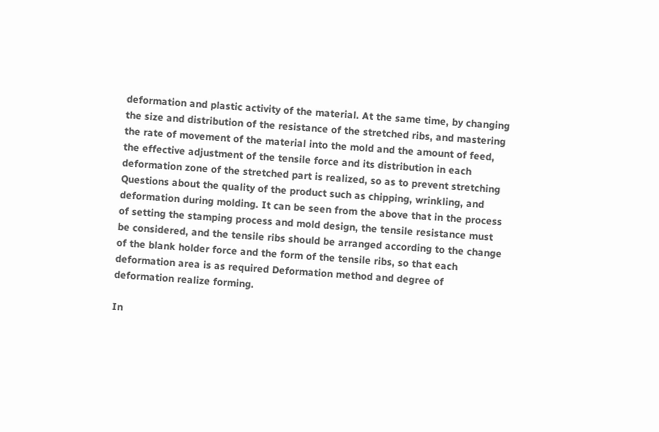deformation and plastic activity of the material. At the same time, by changing the size and distribution of the resistance of the stretched ribs, and mastering the rate of movement of the material into the mold and the amount of feed, the effective adjustment of the tensile force and its distribution in each deformation zone of the stretched part is realized, so as to prevent stretching Questions about the quality of the product such as chipping, wrinkling, and deformation during molding. It can be seen from the above that in the process of setting the stamping process and mold design, the tensile resistance must be considered, and the tensile ribs should be arranged according to the change of the blank holder force and the form of the tensile ribs, so that each deformation area is as required Deformation method and degree of deformation realize forming.

In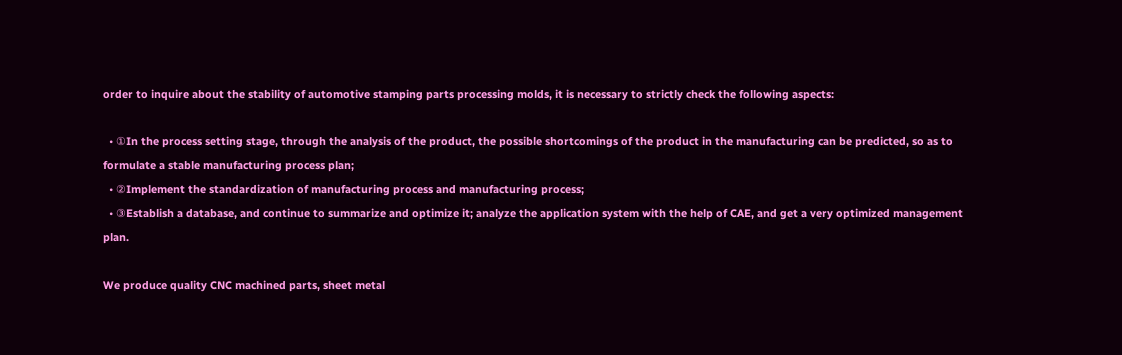order to inquire about the stability of automotive stamping parts processing molds, it is necessary to strictly check the following aspects:

  • ①In the process setting stage, through the analysis of the product, the possible shortcomings of the product in the manufacturing can be predicted, so as to formulate a stable manufacturing process plan;
  • ②Implement the standardization of manufacturing process and manufacturing process;
  • ③Establish a database, and continue to summarize and optimize it; analyze the application system with the help of CAE, and get a very optimized management plan.

We produce quality CNC machined parts, sheet metal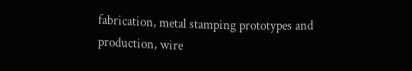fabrication, metal stamping prototypes and production, wire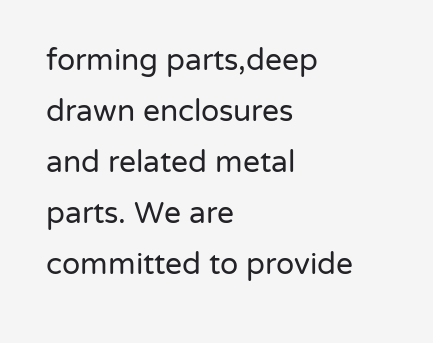forming parts,deep drawn enclosures and related metal parts. We are committed to provide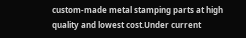custom-made metal stamping parts at high quality and lowest cost.Under current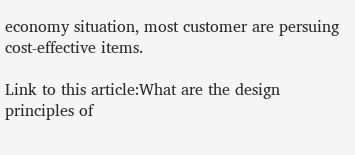economy situation, most customer are persuing cost-effective items.

Link to this article:What are the design principles of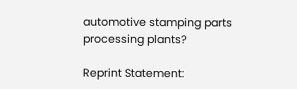automotive stamping parts processing plants?

Reprint Statement: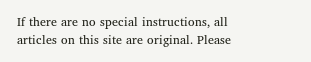If there are no special instructions, all articles on this site are original. Please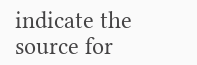indicate the source for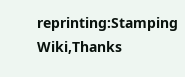reprinting:Stamping Wiki,Thanks